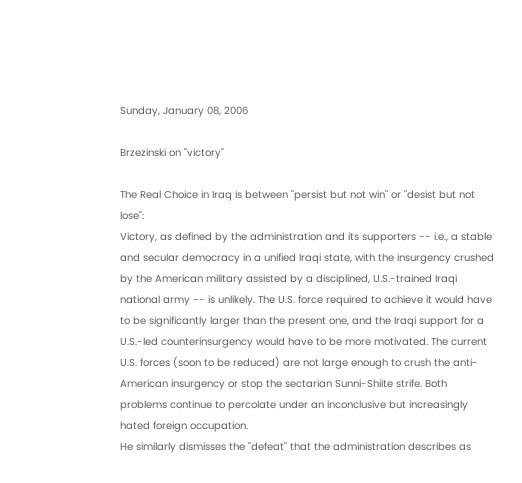Sunday, January 08, 2006

Brzezinski on "victory"

The Real Choice in Iraq is between "persist but not win" or "desist but not lose":
Victory, as defined by the administration and its supporters -- i.e., a stable and secular democracy in a unified Iraqi state, with the insurgency crushed by the American military assisted by a disciplined, U.S.-trained Iraqi national army -- is unlikely. The U.S. force required to achieve it would have to be significantly larger than the present one, and the Iraqi support for a U.S.-led counterinsurgency would have to be more motivated. The current U.S. forces (soon to be reduced) are not large enough to crush the anti-American insurgency or stop the sectarian Sunni-Shiite strife. Both problems continue to percolate under an inconclusive but increasingly hated foreign occupation.
He similarly dismisses the "defeat" that the administration describes as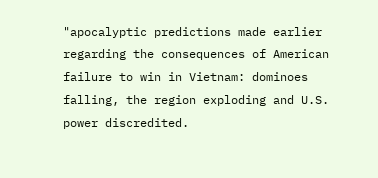"apocalyptic predictions made earlier regarding the consequences of American failure to win in Vietnam: dominoes falling, the region exploding and U.S. power discredited.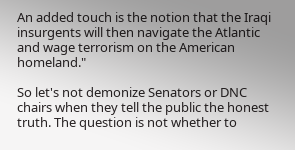An added touch is the notion that the Iraqi insurgents will then navigate the Atlantic and wage terrorism on the American homeland."

So let's not demonize Senators or DNC chairs when they tell the public the honest truth. The question is not whether to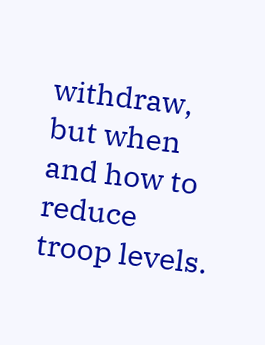withdraw, but when and how to reduce troop levels.